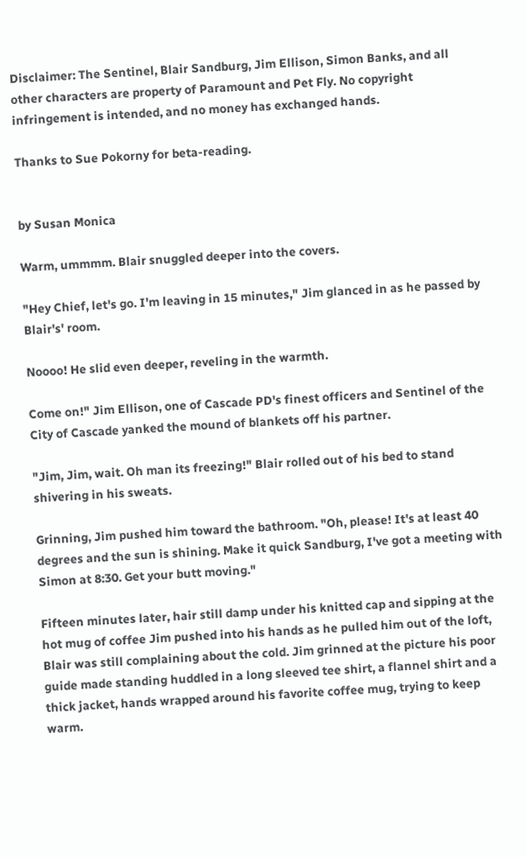Disclaimer: The Sentinel, Blair Sandburg, Jim Ellison, Simon Banks, and all other characters are property of Paramount and Pet Fly. No copyright infringement is intended, and no money has exchanged hands.

Thanks to Sue Pokorny for beta-reading.


by Susan Monica

Warm, ummmm. Blair snuggled deeper into the covers.

"Hey Chief, let's go. I'm leaving in 15 minutes," Jim glanced in as he passed by Blair's' room.

Noooo! He slid even deeper, reveling in the warmth.

Come on!" Jim Ellison, one of Cascade PD's finest officers and Sentinel of the City of Cascade yanked the mound of blankets off his partner.

"Jim, Jim, wait. Oh man its freezing!" Blair rolled out of his bed to stand shivering in his sweats.

Grinning, Jim pushed him toward the bathroom. "Oh, please! It's at least 40 degrees and the sun is shining. Make it quick Sandburg, I've got a meeting with Simon at 8:30. Get your butt moving."

Fifteen minutes later, hair still damp under his knitted cap and sipping at the hot mug of coffee Jim pushed into his hands as he pulled him out of the loft, Blair was still complaining about the cold. Jim grinned at the picture his poor guide made standing huddled in a long sleeved tee shirt, a flannel shirt and a thick jacket, hands wrapped around his favorite coffee mug, trying to keep warm.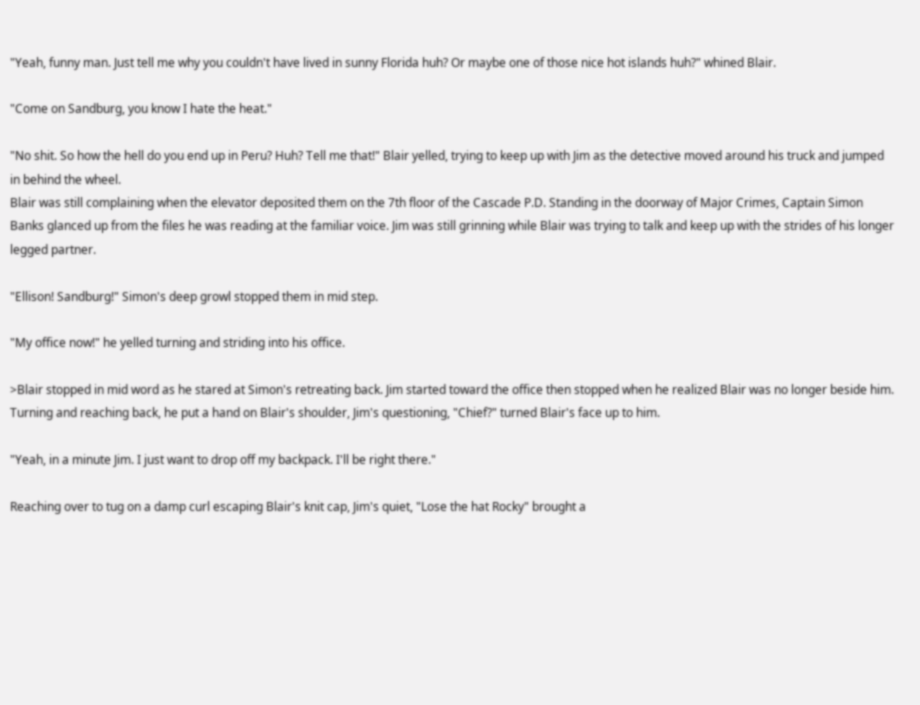"Yeah, funny man. Just tell me why you couldn't have lived in sunny Florida huh? Or maybe one of those nice hot islands huh?" whined Blair.

"Come on Sandburg, you know I hate the heat."

"No shit. So how the hell do you end up in Peru? Huh? Tell me that!" Blair yelled, trying to keep up with Jim as the detective moved around his truck and jumped in behind the wheel.
Blair was still complaining when the elevator deposited them on the 7th floor of the Cascade P.D. Standing in the doorway of Major Crimes, Captain Simon Banks glanced up from the files he was reading at the familiar voice. Jim was still grinning while Blair was trying to talk and keep up with the strides of his longer legged partner.

"Ellison! Sandburg!" Simon's deep growl stopped them in mid step.

"My office now!" he yelled turning and striding into his office.

>Blair stopped in mid word as he stared at Simon's retreating back. Jim started toward the office then stopped when he realized Blair was no longer beside him. Turning and reaching back, he put a hand on Blair's shoulder, Jim's questioning, "Chief?" turned Blair's face up to him.

"Yeah, in a minute Jim. I just want to drop off my backpack. I'll be right there."

Reaching over to tug on a damp curl escaping Blair's knit cap, Jim's quiet, "Lose the hat Rocky" brought a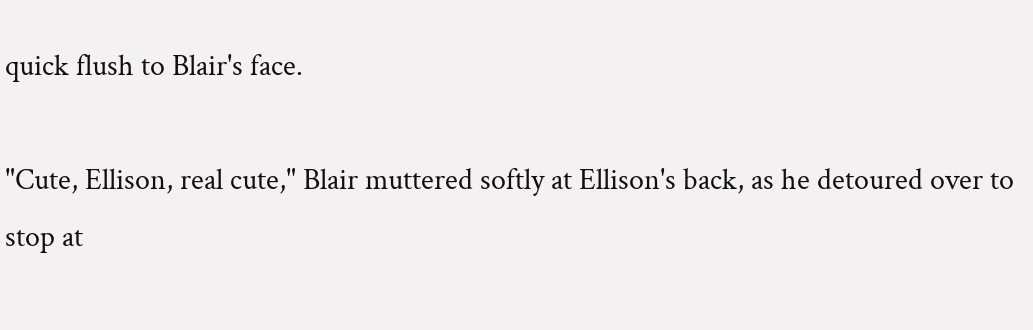quick flush to Blair's face.

"Cute, Ellison, real cute," Blair muttered softly at Ellison's back, as he detoured over to stop at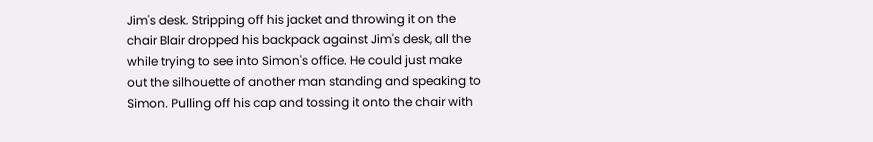Jim's desk. Stripping off his jacket and throwing it on the chair Blair dropped his backpack against Jim's desk, all the while trying to see into Simon's office. He could just make out the silhouette of another man standing and speaking to Simon. Pulling off his cap and tossing it onto the chair with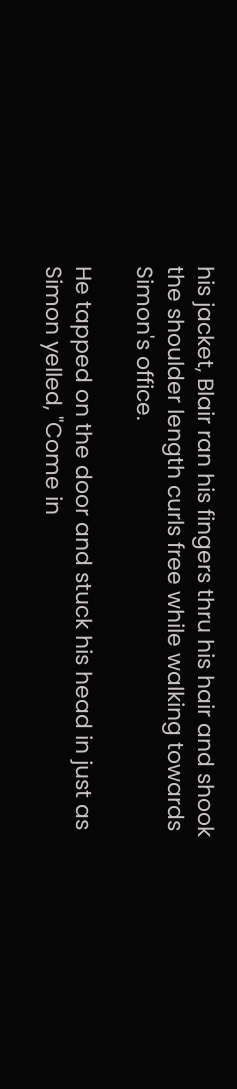his jacket, Blair ran his fingers thru his hair and shook the shoulder length curls free while walking towards Simon's office.

He tapped on the door and stuck his head in just as Simon yelled, "Come in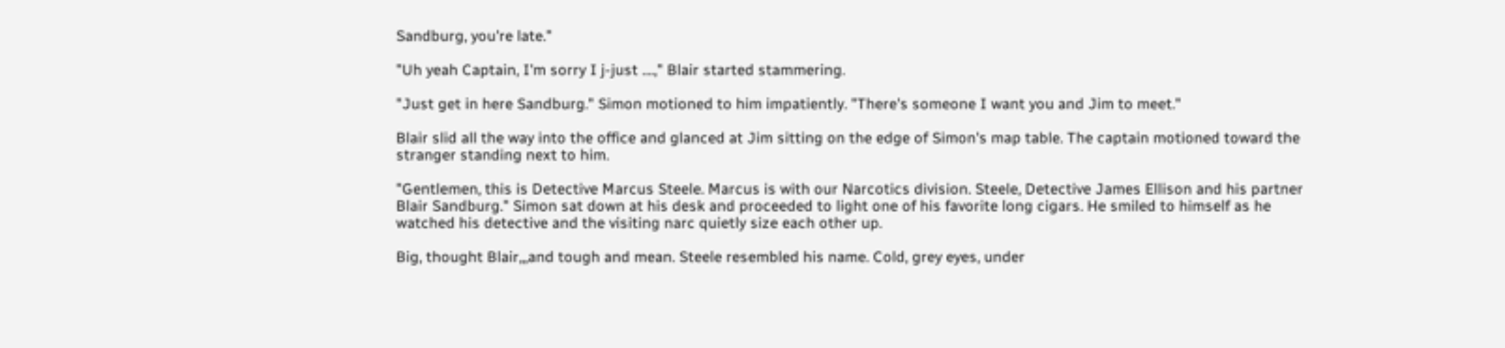Sandburg, you're late."

"Uh yeah Captain, I'm sorry I j-just ....," Blair started stammering.

"Just get in here Sandburg." Simon motioned to him impatiently. "There's someone I want you and Jim to meet."

Blair slid all the way into the office and glanced at Jim sitting on the edge of Simon's map table. The captain motioned toward the stranger standing next to him.

"Gentlemen, this is Detective Marcus Steele. Marcus is with our Narcotics division. Steele, Detective James Ellison and his partner Blair Sandburg." Simon sat down at his desk and proceeded to light one of his favorite long cigars. He smiled to himself as he watched his detective and the visiting narc quietly size each other up.

Big, thought Blair,,,and tough and mean. Steele resembled his name. Cold, grey eyes, under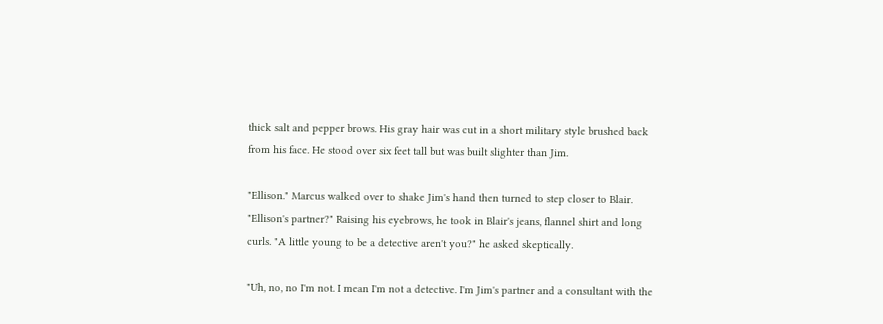thick salt and pepper brows. His gray hair was cut in a short military style brushed back from his face. He stood over six feet tall but was built slighter than Jim.

"Ellison." Marcus walked over to shake Jim's hand then turned to step closer to Blair. "Ellison's partner?" Raising his eyebrows, he took in Blair's jeans, flannel shirt and long curls. "A little young to be a detective aren't you?" he asked skeptically.

"Uh, no, no I'm not. I mean I'm not a detective. I'm Jim's partner and a consultant with the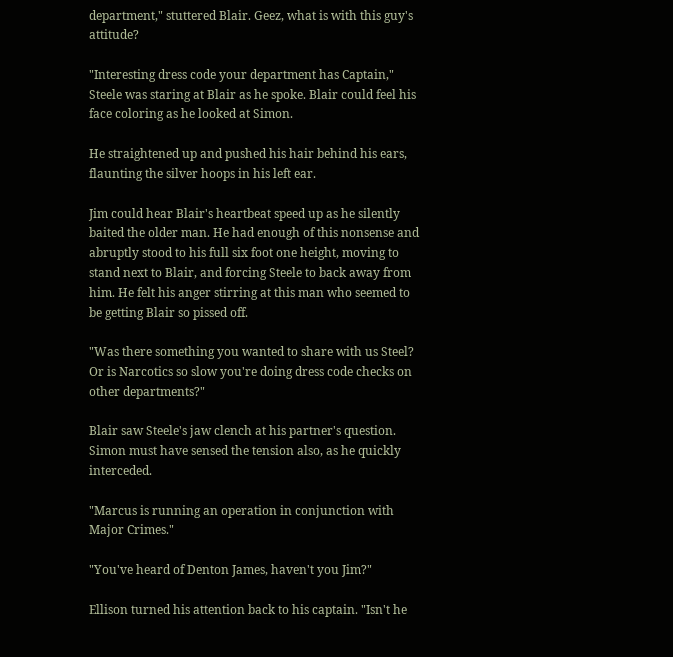department," stuttered Blair. Geez, what is with this guy's attitude?

"Interesting dress code your department has Captain," Steele was staring at Blair as he spoke. Blair could feel his face coloring as he looked at Simon.

He straightened up and pushed his hair behind his ears, flaunting the silver hoops in his left ear.

Jim could hear Blair's heartbeat speed up as he silently baited the older man. He had enough of this nonsense and abruptly stood to his full six foot one height, moving to stand next to Blair, and forcing Steele to back away from him. He felt his anger stirring at this man who seemed to be getting Blair so pissed off.

"Was there something you wanted to share with us Steel? Or is Narcotics so slow you're doing dress code checks on other departments?"

Blair saw Steele's jaw clench at his partner's question. Simon must have sensed the tension also, as he quickly interceded.

"Marcus is running an operation in conjunction with Major Crimes."

"You've heard of Denton James, haven't you Jim?"

Ellison turned his attention back to his captain. "Isn't he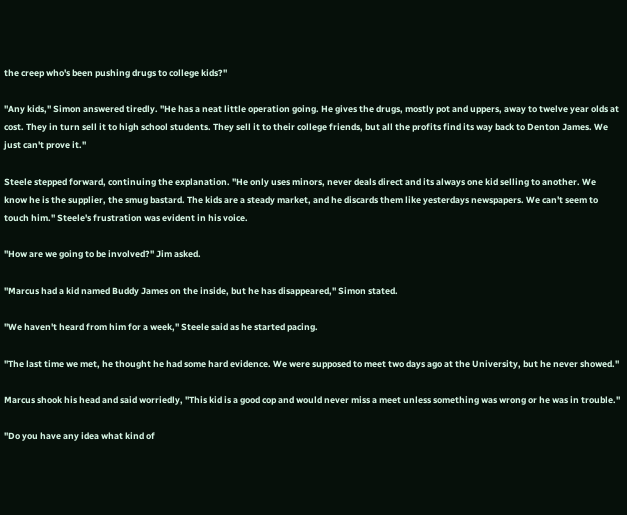the creep who's been pushing drugs to college kids?"

"Any kids," Simon answered tiredly. "He has a neat little operation going. He gives the drugs, mostly pot and uppers, away to twelve year olds at cost. They in turn sell it to high school students. They sell it to their college friends, but all the profits find its way back to Denton James. We just can't prove it."

Steele stepped forward, continuing the explanation. "He only uses minors, never deals direct and its always one kid selling to another. We know he is the supplier, the smug bastard. The kids are a steady market, and he discards them like yesterdays newspapers. We can't seem to touch him." Steele's frustration was evident in his voice.

"How are we going to be involved?" Jim asked.

"Marcus had a kid named Buddy James on the inside, but he has disappeared," Simon stated.

"We haven't heard from him for a week," Steele said as he started pacing.

"The last time we met, he thought he had some hard evidence. We were supposed to meet two days ago at the University, but he never showed."

Marcus shook his head and said worriedly, "This kid is a good cop and would never miss a meet unless something was wrong or he was in trouble."

"Do you have any idea what kind of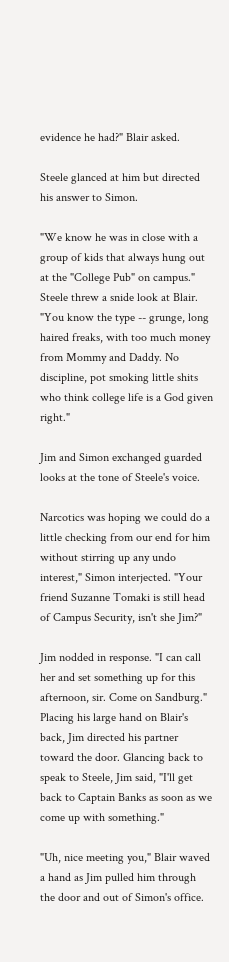evidence he had?" Blair asked.

Steele glanced at him but directed his answer to Simon.

"We know he was in close with a group of kids that always hung out at the "College Pub" on campus." Steele threw a snide look at Blair. "You know the type -- grunge, long haired freaks, with too much money from Mommy and Daddy. No discipline, pot smoking little shits who think college life is a God given right."

Jim and Simon exchanged guarded looks at the tone of Steele's voice.

Narcotics was hoping we could do a little checking from our end for him without stirring up any undo interest," Simon interjected. "Your friend Suzanne Tomaki is still head of Campus Security, isn't she Jim?"

Jim nodded in response. "I can call her and set something up for this afternoon, sir. Come on Sandburg." Placing his large hand on Blair's back, Jim directed his partner toward the door. Glancing back to speak to Steele, Jim said, "I'll get back to Captain Banks as soon as we come up with something."

"Uh, nice meeting you," Blair waved a hand as Jim pulled him through the door and out of Simon's office.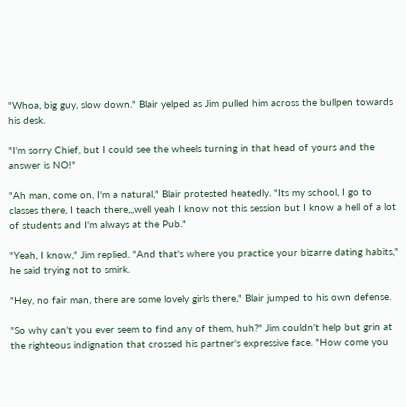"Whoa, big guy, slow down." Blair yelped as Jim pulled him across the bullpen towards his desk.

"I'm sorry Chief, but I could see the wheels turning in that head of yours and the answer is NO!"

"Ah man, come on, I'm a natural," Blair protested heatedly. "Its my school, I go to classes there, I teach there,,,well yeah I know not this session but I know a hell of a lot of students and I'm always at the Pub."

"Yeah, I know," Jim replied. "And that's where you practice your bizarre dating habits," he said trying not to smirk.

"Hey, no fair man, there are some lovely girls there," Blair jumped to his own defense.

"So why can't you ever seem to find any of them, huh?" Jim couldn't help but grin at the righteous indignation that crossed his partner's expressive face. "How come you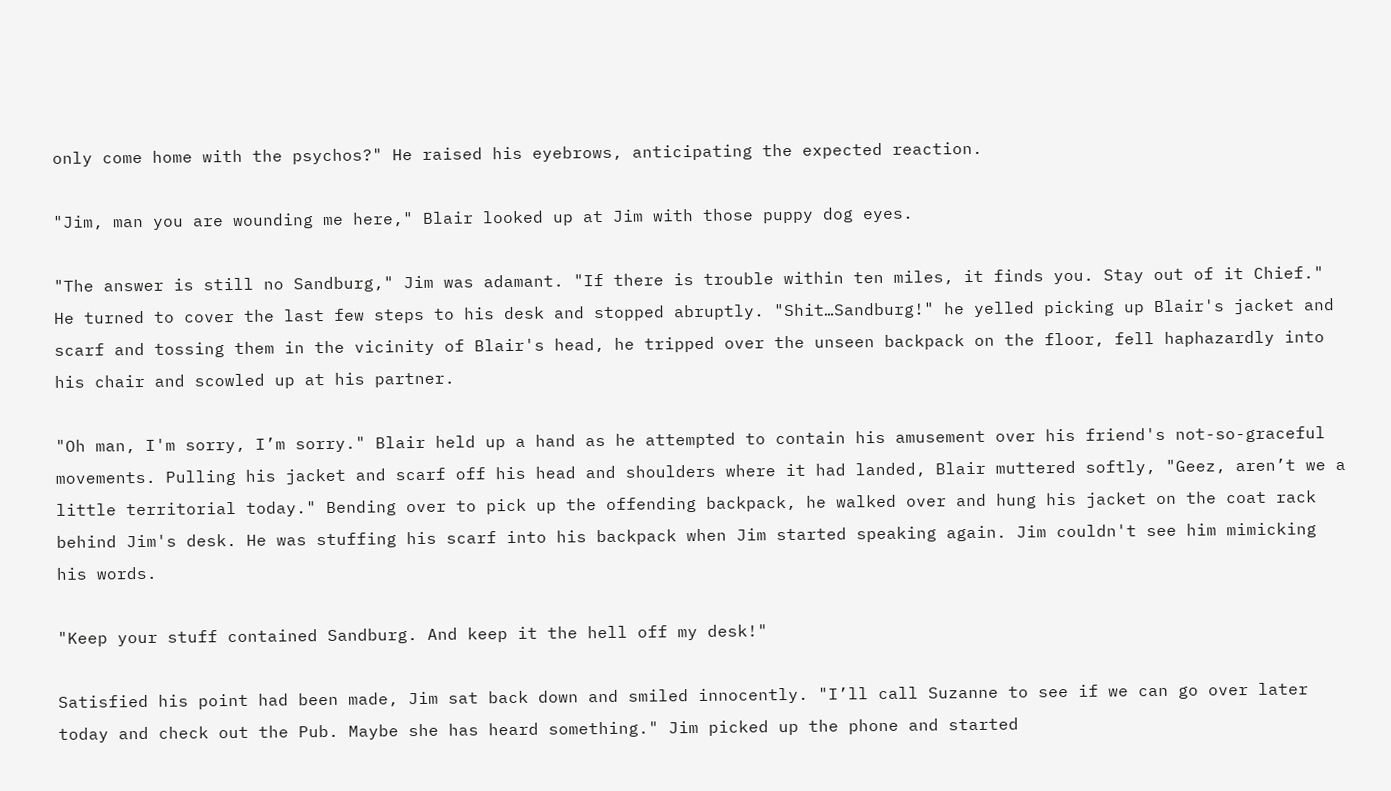only come home with the psychos?" He raised his eyebrows, anticipating the expected reaction.

"Jim, man you are wounding me here," Blair looked up at Jim with those puppy dog eyes.

"The answer is still no Sandburg," Jim was adamant. "If there is trouble within ten miles, it finds you. Stay out of it Chief." He turned to cover the last few steps to his desk and stopped abruptly. "Shit…Sandburg!" he yelled picking up Blair's jacket and scarf and tossing them in the vicinity of Blair's head, he tripped over the unseen backpack on the floor, fell haphazardly into his chair and scowled up at his partner.

"Oh man, I'm sorry, I’m sorry." Blair held up a hand as he attempted to contain his amusement over his friend's not-so-graceful movements. Pulling his jacket and scarf off his head and shoulders where it had landed, Blair muttered softly, "Geez, aren’t we a little territorial today." Bending over to pick up the offending backpack, he walked over and hung his jacket on the coat rack behind Jim's desk. He was stuffing his scarf into his backpack when Jim started speaking again. Jim couldn't see him mimicking his words.

"Keep your stuff contained Sandburg. And keep it the hell off my desk!"

Satisfied his point had been made, Jim sat back down and smiled innocently. "I’ll call Suzanne to see if we can go over later today and check out the Pub. Maybe she has heard something." Jim picked up the phone and started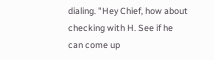dialing. "Hey Chief, how about checking with H. See if he can come up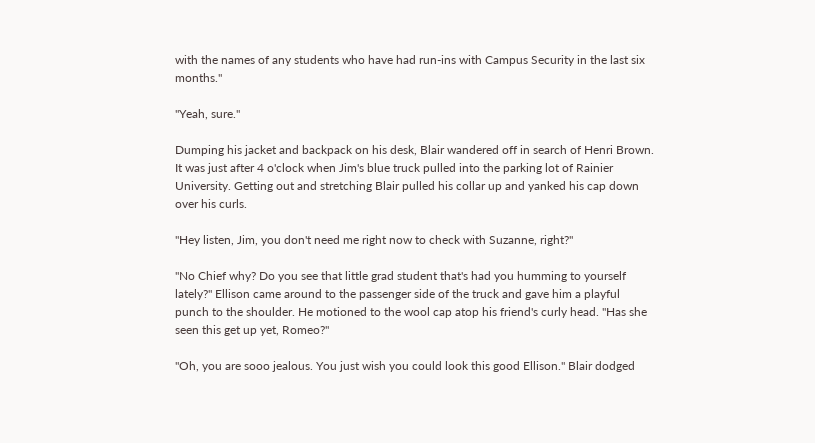with the names of any students who have had run-ins with Campus Security in the last six months."

"Yeah, sure."

Dumping his jacket and backpack on his desk, Blair wandered off in search of Henri Brown.
It was just after 4 o'clock when Jim's blue truck pulled into the parking lot of Rainier University. Getting out and stretching Blair pulled his collar up and yanked his cap down over his curls.

"Hey listen, Jim, you don't need me right now to check with Suzanne, right?"

"No Chief why? Do you see that little grad student that's had you humming to yourself lately?" Ellison came around to the passenger side of the truck and gave him a playful punch to the shoulder. He motioned to the wool cap atop his friend's curly head. "Has she seen this get up yet, Romeo?"

"Oh, you are sooo jealous. You just wish you could look this good Ellison." Blair dodged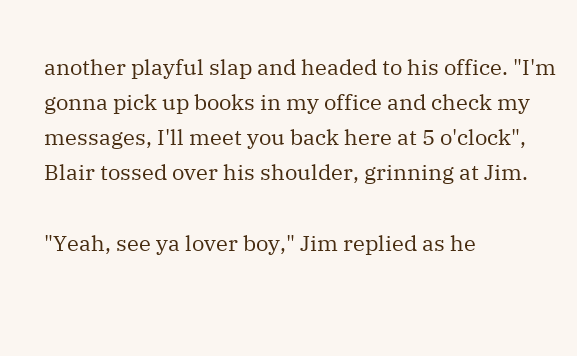another playful slap and headed to his office. "I'm gonna pick up books in my office and check my messages, I'll meet you back here at 5 o'clock", Blair tossed over his shoulder, grinning at Jim.

"Yeah, see ya lover boy," Jim replied as he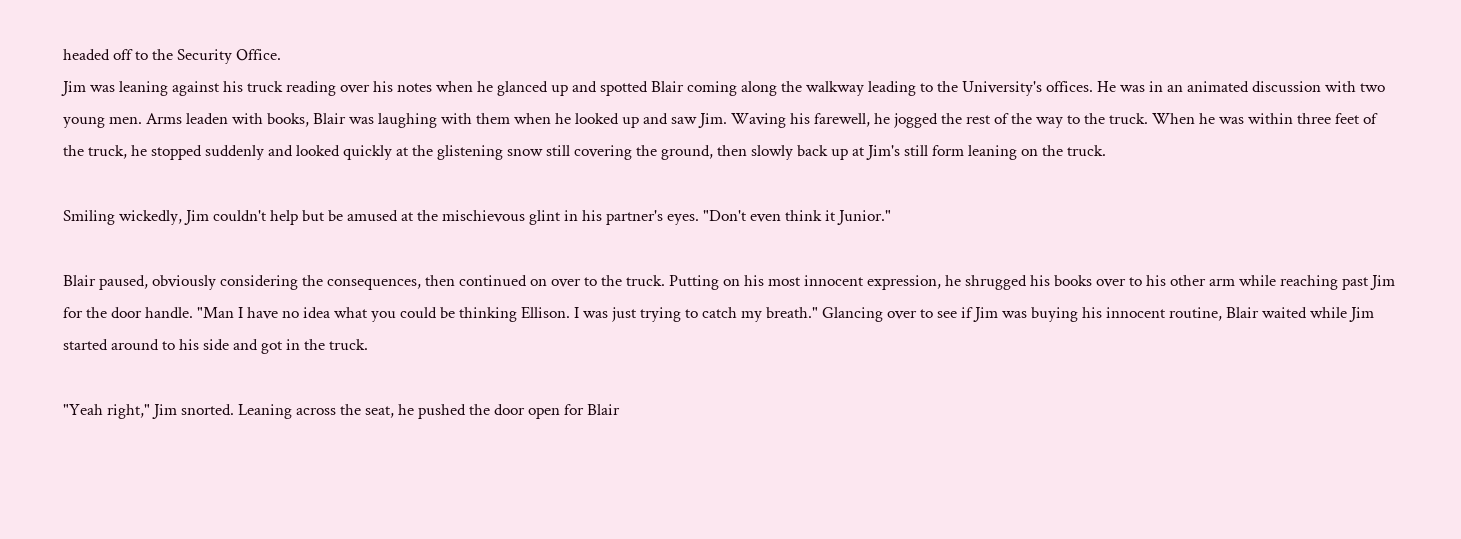headed off to the Security Office.
Jim was leaning against his truck reading over his notes when he glanced up and spotted Blair coming along the walkway leading to the University's offices. He was in an animated discussion with two young men. Arms leaden with books, Blair was laughing with them when he looked up and saw Jim. Waving his farewell, he jogged the rest of the way to the truck. When he was within three feet of the truck, he stopped suddenly and looked quickly at the glistening snow still covering the ground, then slowly back up at Jim's still form leaning on the truck.

Smiling wickedly, Jim couldn't help but be amused at the mischievous glint in his partner's eyes. "Don't even think it Junior."

Blair paused, obviously considering the consequences, then continued on over to the truck. Putting on his most innocent expression, he shrugged his books over to his other arm while reaching past Jim for the door handle. "Man I have no idea what you could be thinking Ellison. I was just trying to catch my breath." Glancing over to see if Jim was buying his innocent routine, Blair waited while Jim started around to his side and got in the truck.

"Yeah right," Jim snorted. Leaning across the seat, he pushed the door open for Blair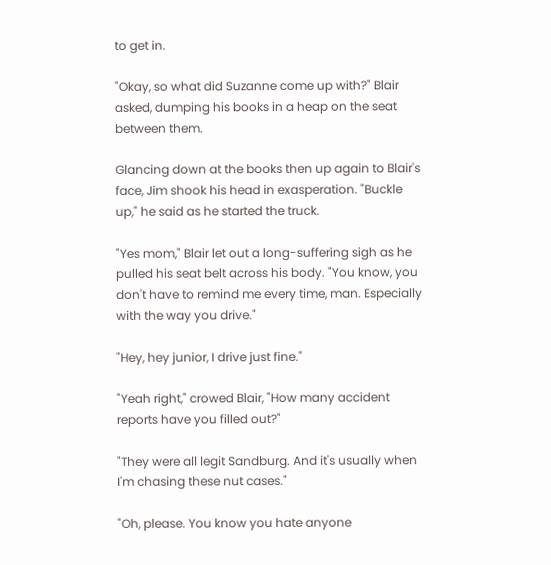to get in.

"Okay, so what did Suzanne come up with?" Blair asked, dumping his books in a heap on the seat between them.

Glancing down at the books then up again to Blair's face, Jim shook his head in exasperation. "Buckle up," he said as he started the truck.

"Yes mom," Blair let out a long-suffering sigh as he pulled his seat belt across his body. "You know, you don't have to remind me every time, man. Especially with the way you drive."

"Hey, hey junior, I drive just fine."

"Yeah right," crowed Blair, "How many accident reports have you filled out?"

"They were all legit Sandburg. And it's usually when I'm chasing these nut cases."

"Oh, please. You know you hate anyone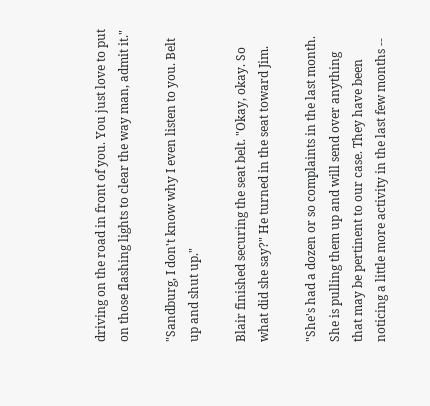driving on the road in front of you. You just love to put on those flashing lights to clear the way man, admit it."

"Sandburg, I don't know why I even listen to you. Belt up and shut up."

Blair finished securing the seat belt. "Okay, okay. So what did she say?" He turned in the seat toward Jim.

"She's had a dozen or so complaints in the last month. She is pulling them up and will send over anything that may be pertinent to our case. They have been noticing a little more activity in the last few months --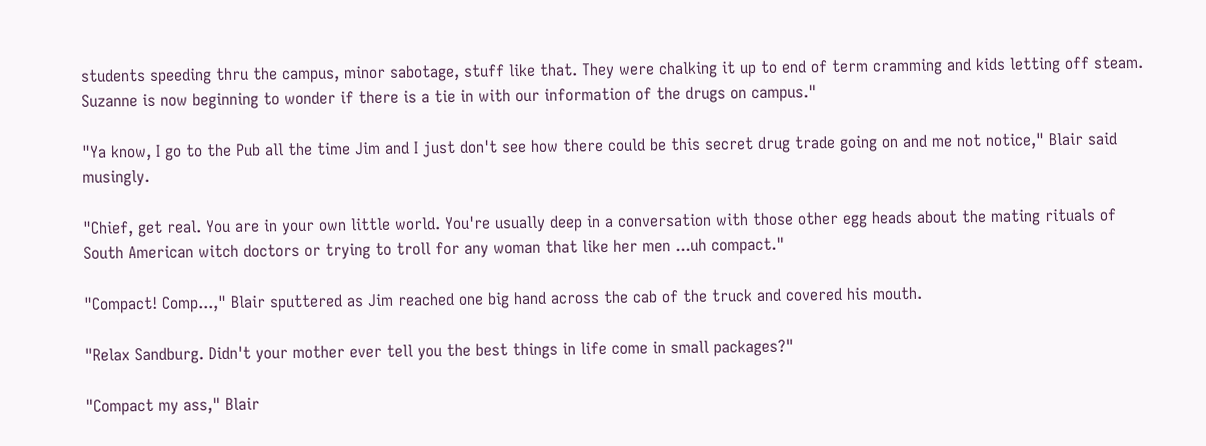students speeding thru the campus, minor sabotage, stuff like that. They were chalking it up to end of term cramming and kids letting off steam. Suzanne is now beginning to wonder if there is a tie in with our information of the drugs on campus."

"Ya know, I go to the Pub all the time Jim and I just don't see how there could be this secret drug trade going on and me not notice," Blair said musingly.

"Chief, get real. You are in your own little world. You're usually deep in a conversation with those other egg heads about the mating rituals of South American witch doctors or trying to troll for any woman that like her men ...uh compact."

"Compact! Comp...," Blair sputtered as Jim reached one big hand across the cab of the truck and covered his mouth.

"Relax Sandburg. Didn't your mother ever tell you the best things in life come in small packages?"

"Compact my ass," Blair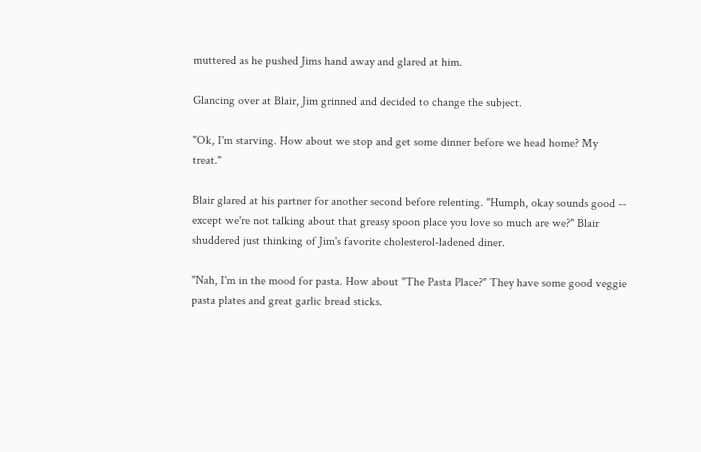muttered as he pushed Jims hand away and glared at him.

Glancing over at Blair, Jim grinned and decided to change the subject.

"Ok, I'm starving. How about we stop and get some dinner before we head home? My treat."

Blair glared at his partner for another second before relenting. "Humph, okay sounds good -- except we're not talking about that greasy spoon place you love so much are we?" Blair shuddered just thinking of Jim's favorite cholesterol-ladened diner.

"Nah, I'm in the mood for pasta. How about "The Pasta Place?" They have some good veggie pasta plates and great garlic bread sticks.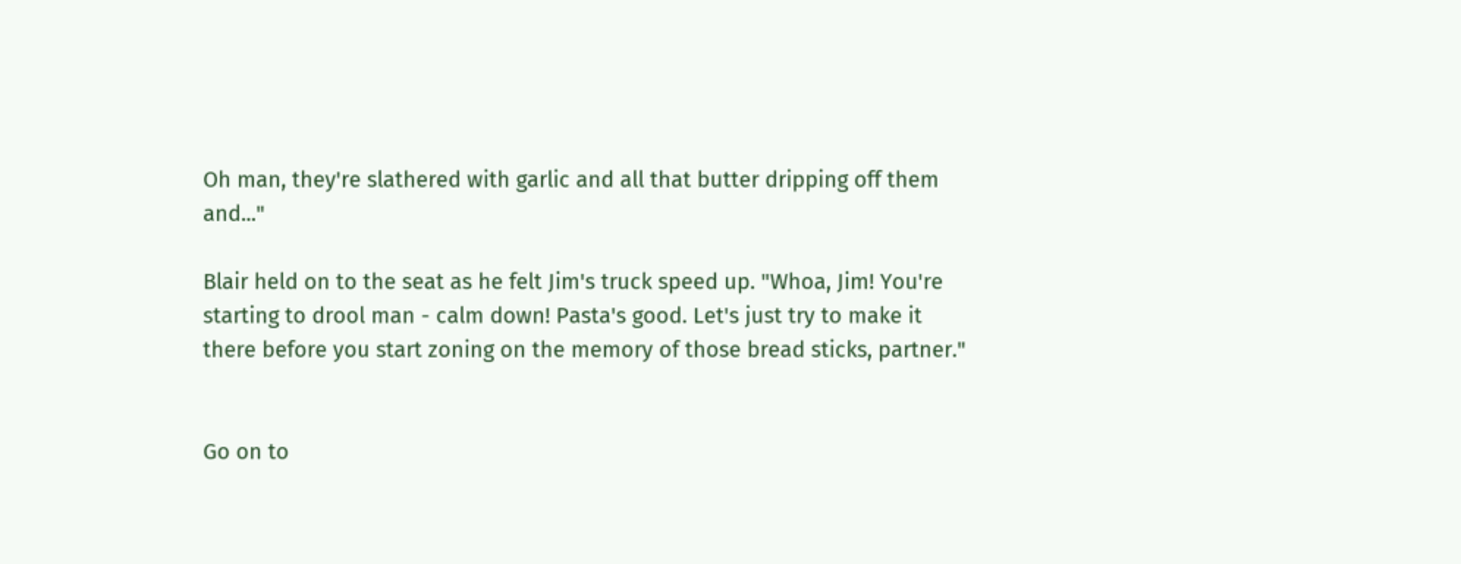Oh man, they're slathered with garlic and all that butter dripping off them and..."

Blair held on to the seat as he felt Jim's truck speed up. "Whoa, Jim! You're starting to drool man - calm down! Pasta's good. Let's just try to make it there before you start zoning on the memory of those bread sticks, partner."


Go on to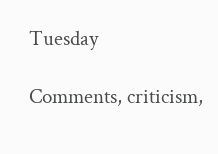Tuesday

Comments, criticism,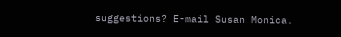suggestions? E-mail Susan Monica.